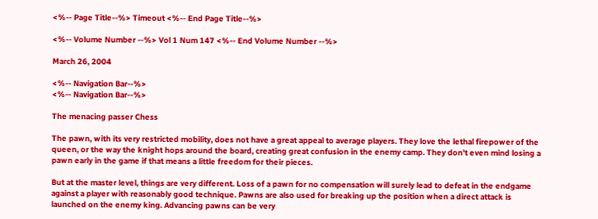<%-- Page Title--%> Timeout <%-- End Page Title--%>

<%-- Volume Number --%> Vol 1 Num 147 <%-- End Volume Number --%>

March 26, 2004

<%-- Navigation Bar--%>
<%-- Navigation Bar--%>

The menacing passer Chess

The pawn, with its very restricted mobility, does not have a great appeal to average players. They love the lethal firepower of the queen, or the way the knight hops around the board, creating great confusion in the enemy camp. They don't even mind losing a pawn early in the game if that means a little freedom for their pieces.

But at the master level, things are very different. Loss of a pawn for no compensation will surely lead to defeat in the endgame against a player with reasonably good technique. Pawns are also used for breaking up the position when a direct attack is launched on the enemy king. Advancing pawns can be very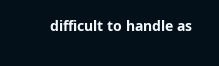difficult to handle as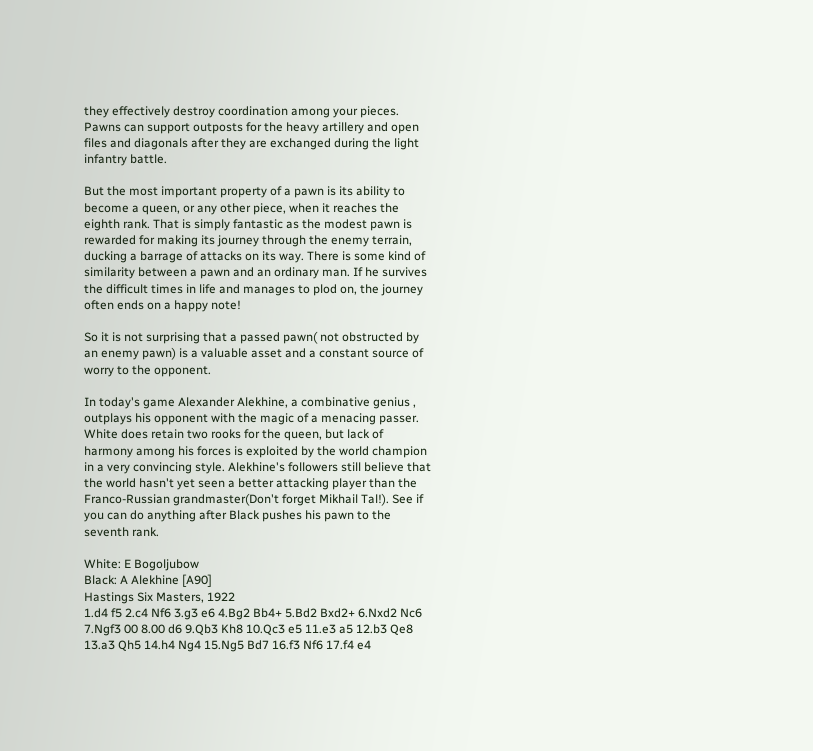they effectively destroy coordination among your pieces. Pawns can support outposts for the heavy artillery and open files and diagonals after they are exchanged during the light infantry battle.

But the most important property of a pawn is its ability to become a queen, or any other piece, when it reaches the eighth rank. That is simply fantastic as the modest pawn is rewarded for making its journey through the enemy terrain, ducking a barrage of attacks on its way. There is some kind of similarity between a pawn and an ordinary man. If he survives the difficult times in life and manages to plod on, the journey often ends on a happy note!

So it is not surprising that a passed pawn( not obstructed by an enemy pawn) is a valuable asset and a constant source of worry to the opponent.

In today's game Alexander Alekhine, a combinative genius , outplays his opponent with the magic of a menacing passer. White does retain two rooks for the queen, but lack of harmony among his forces is exploited by the world champion in a very convincing style. Alekhine's followers still believe that the world hasn't yet seen a better attacking player than the Franco-Russian grandmaster(Don't forget Mikhail Tal!). See if you can do anything after Black pushes his pawn to the seventh rank.

White: E Bogoljubow
Black: A Alekhine [A90]
Hastings Six Masters, 1922
1.d4 f5 2.c4 Nf6 3.g3 e6 4.Bg2 Bb4+ 5.Bd2 Bxd2+ 6.Nxd2 Nc6 7.Ngf3 00 8.00 d6 9.Qb3 Kh8 10.Qc3 e5 11.e3 a5 12.b3 Qe8 13.a3 Qh5 14.h4 Ng4 15.Ng5 Bd7 16.f3 Nf6 17.f4 e4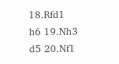18.Rfd1 h6 19.Nh3 d5 20.Nf1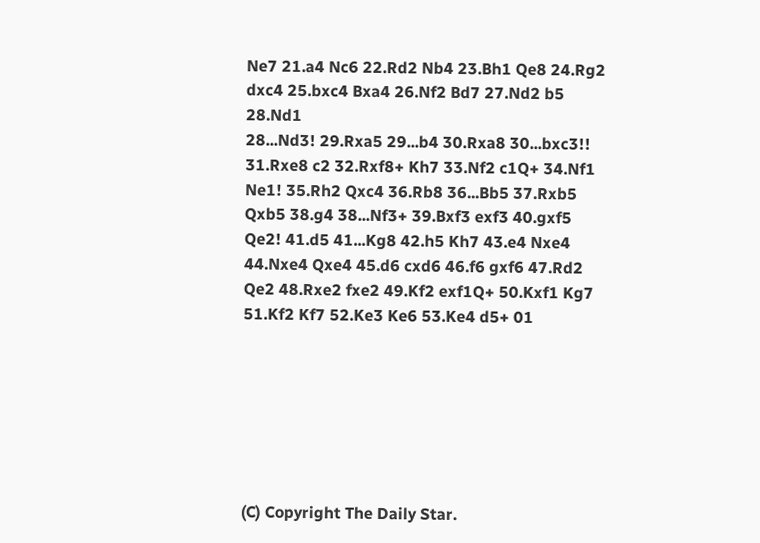Ne7 21.a4 Nc6 22.Rd2 Nb4 23.Bh1 Qe8 24.Rg2 dxc4 25.bxc4 Bxa4 26.Nf2 Bd7 27.Nd2 b5 28.Nd1
28...Nd3! 29.Rxa5 29...b4 30.Rxa8 30...bxc3!! 31.Rxe8 c2 32.Rxf8+ Kh7 33.Nf2 c1Q+ 34.Nf1 Ne1! 35.Rh2 Qxc4 36.Rb8 36...Bb5 37.Rxb5 Qxb5 38.g4 38...Nf3+ 39.Bxf3 exf3 40.gxf5 Qe2! 41.d5 41...Kg8 42.h5 Kh7 43.e4 Nxe4 44.Nxe4 Qxe4 45.d6 cxd6 46.f6 gxf6 47.Rd2 Qe2 48.Rxe2 fxe2 49.Kf2 exf1Q+ 50.Kxf1 Kg7 51.Kf2 Kf7 52.Ke3 Ke6 53.Ke4 d5+ 01







(C) Copyright The Daily Star.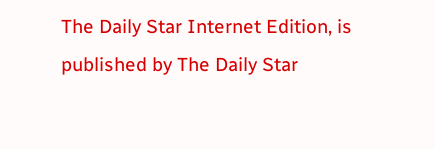The Daily Star Internet Edition, is published by The Daily Star